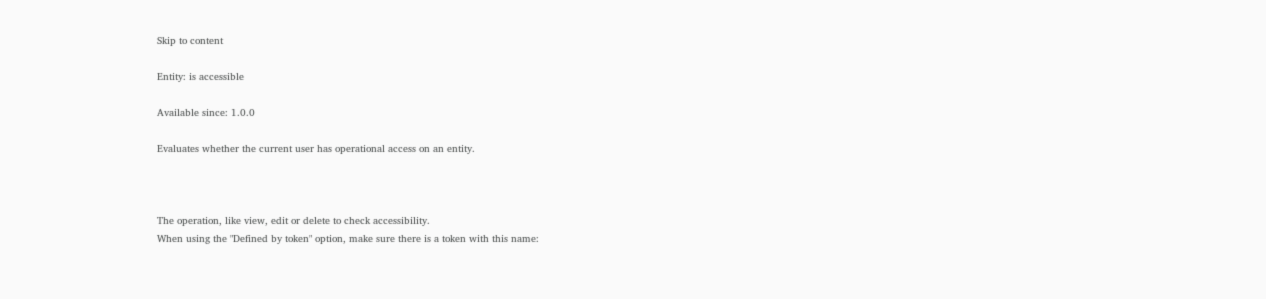Skip to content

Entity: is accessible

Available since: 1.0.0

Evaluates whether the current user has operational access on an entity.



The operation, like view, edit or delete to check accessibility.
When using the "Defined by token" option, make sure there is a token with this name: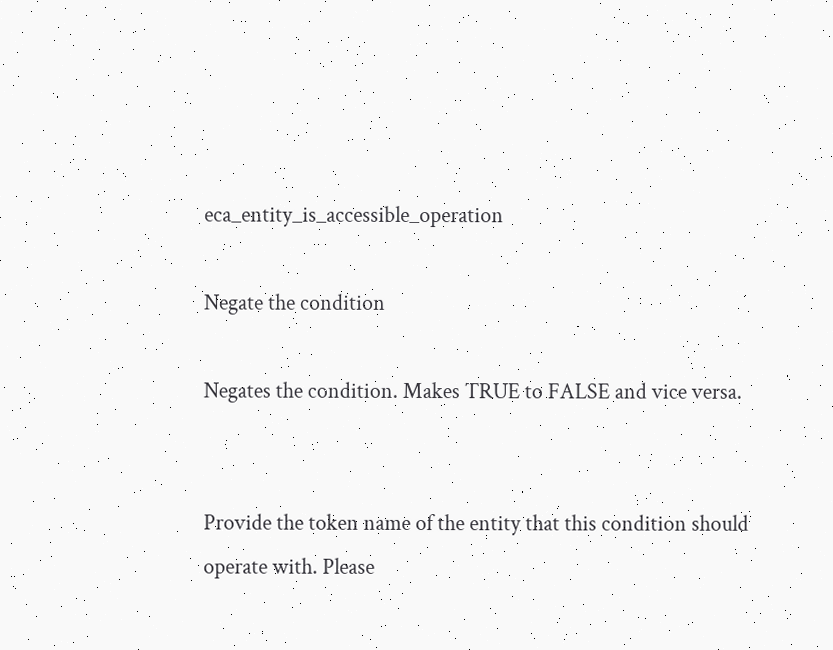eca_entity_is_accessible_operation

Negate the condition

Negates the condition. Makes TRUE to FALSE and vice versa.


Provide the token name of the entity that this condition should operate with. Please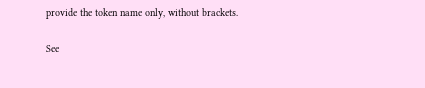provide the token name only, without brackets.

See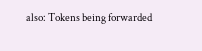also: Tokens being forwarded